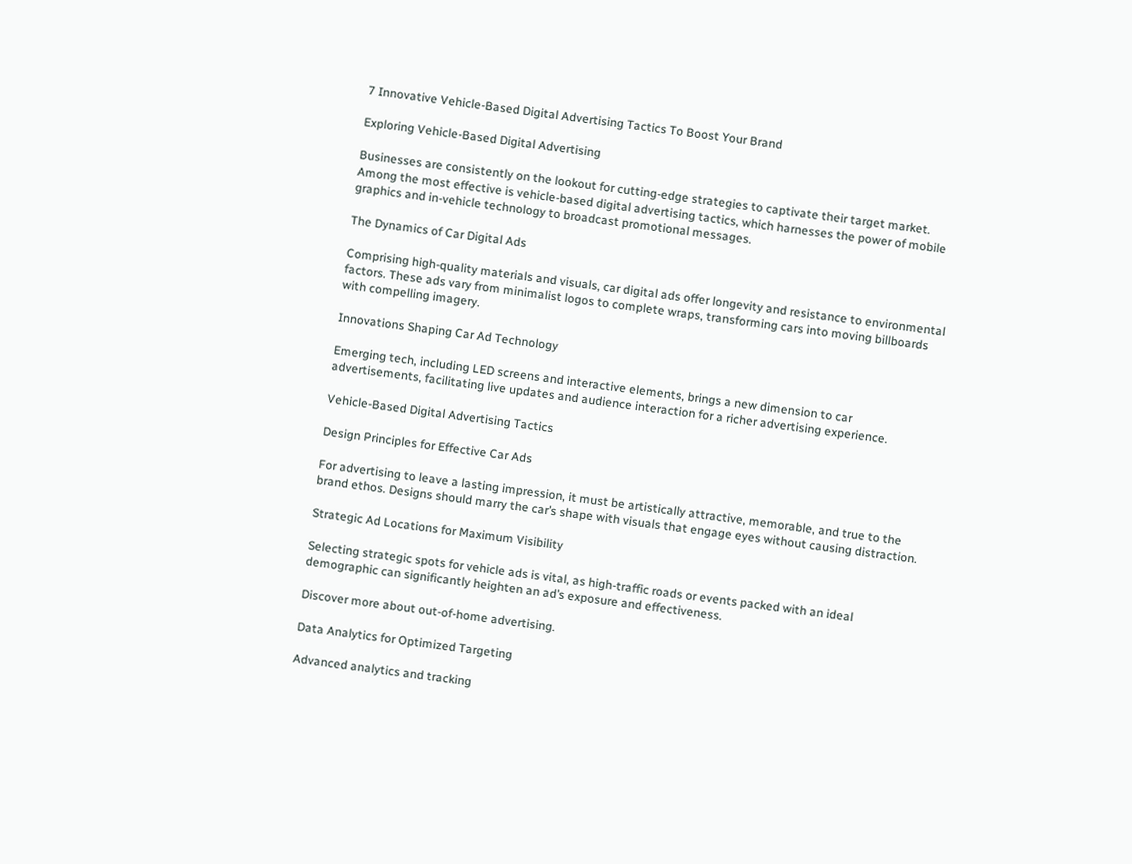7 Innovative Vehicle-Based Digital Advertising Tactics To Boost Your Brand

Exploring Vehicle-Based Digital Advertising

Businesses are consistently on the lookout for cutting-edge strategies to captivate their target market. Among the most effective is vehicle-based digital advertising tactics, which harnesses the power of mobile graphics and in-vehicle technology to broadcast promotional messages.

The Dynamics of Car Digital Ads

Comprising high-quality materials and visuals, car digital ads offer longevity and resistance to environmental factors. These ads vary from minimalist logos to complete wraps, transforming cars into moving billboards with compelling imagery.

Innovations Shaping Car Ad Technology

Emerging tech, including LED screens and interactive elements, brings a new dimension to car advertisements, facilitating live updates and audience interaction for a richer advertising experience.

Vehicle-Based Digital Advertising Tactics

Design Principles for Effective Car Ads

For advertising to leave a lasting impression, it must be artistically attractive, memorable, and true to the brand ethos. Designs should marry the car’s shape with visuals that engage eyes without causing distraction.

Strategic Ad Locations for Maximum Visibility

Selecting strategic spots for vehicle ads is vital, as high-traffic roads or events packed with an ideal demographic can significantly heighten an ad’s exposure and effectiveness.

Discover more about out-of-home advertising.

Data Analytics for Optimized Targeting

Advanced analytics and tracking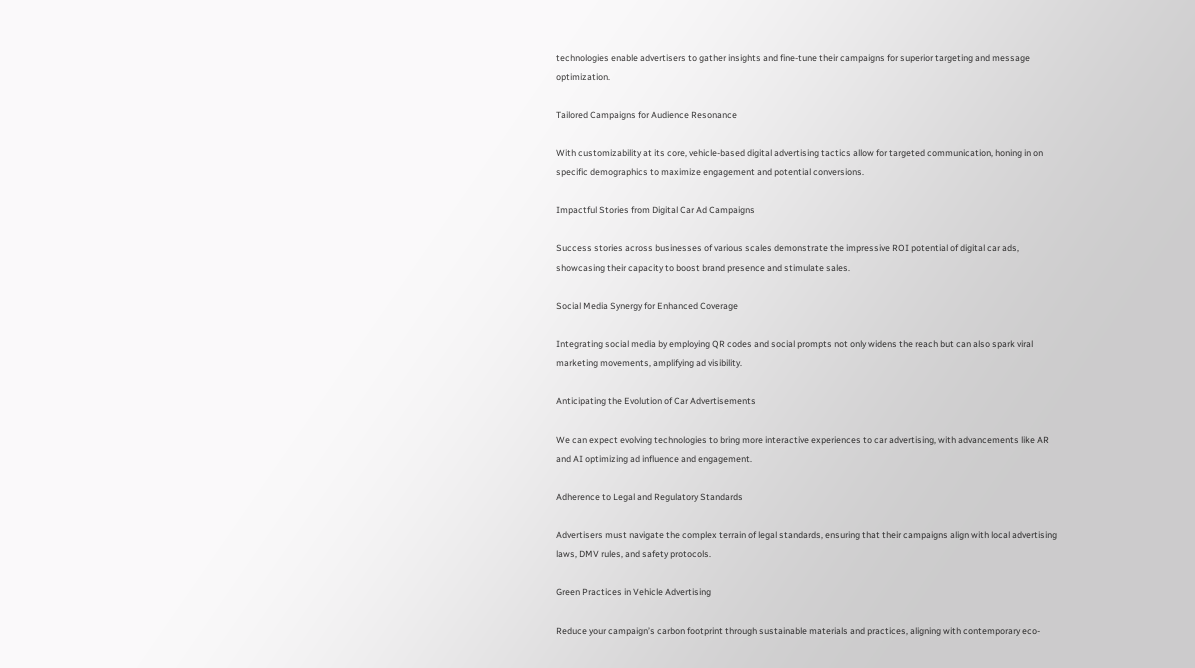technologies enable advertisers to gather insights and fine-tune their campaigns for superior targeting and message optimization.

Tailored Campaigns for Audience Resonance

With customizability at its core, vehicle-based digital advertising tactics allow for targeted communication, honing in on specific demographics to maximize engagement and potential conversions.

Impactful Stories from Digital Car Ad Campaigns

Success stories across businesses of various scales demonstrate the impressive ROI potential of digital car ads, showcasing their capacity to boost brand presence and stimulate sales.

Social Media Synergy for Enhanced Coverage

Integrating social media by employing QR codes and social prompts not only widens the reach but can also spark viral marketing movements, amplifying ad visibility.

Anticipating the Evolution of Car Advertisements

We can expect evolving technologies to bring more interactive experiences to car advertising, with advancements like AR and AI optimizing ad influence and engagement.

Adherence to Legal and Regulatory Standards

Advertisers must navigate the complex terrain of legal standards, ensuring that their campaigns align with local advertising laws, DMV rules, and safety protocols.

Green Practices in Vehicle Advertising

Reduce your campaign’s carbon footprint through sustainable materials and practices, aligning with contemporary eco-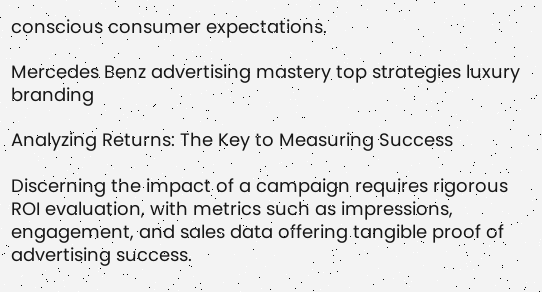conscious consumer expectations.

Mercedes Benz advertising mastery top strategies luxury branding

Analyzing Returns: The Key to Measuring Success

Discerning the impact of a campaign requires rigorous ROI evaluation, with metrics such as impressions, engagement, and sales data offering tangible proof of advertising success.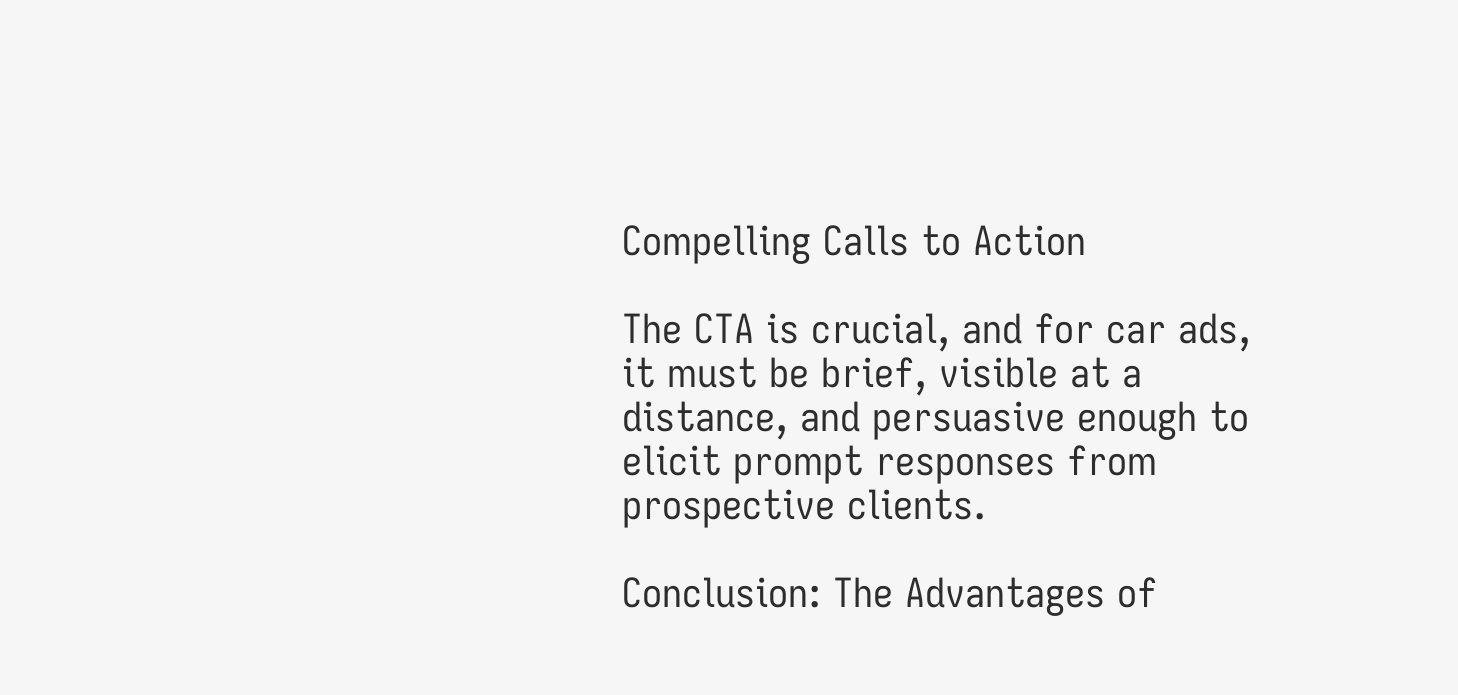Compelling Calls to Action

The CTA is crucial, and for car ads, it must be brief, visible at a distance, and persuasive enough to elicit prompt responses from prospective clients.

Conclusion: The Advantages of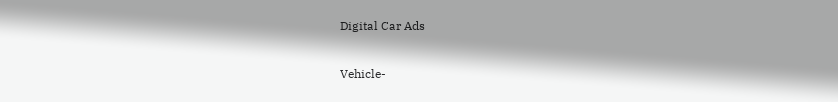Digital Car Ads

Vehicle-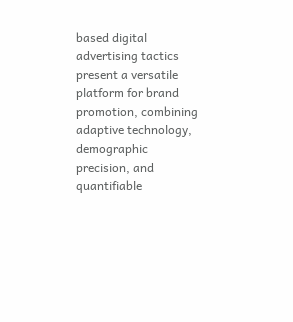based digital advertising tactics present a versatile platform for brand promotion, combining adaptive technology, demographic precision, and quantifiable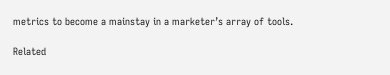metrics to become a mainstay in a marketer’s array of tools.

Related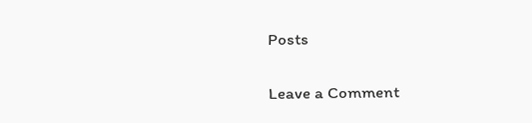Posts

Leave a Comment